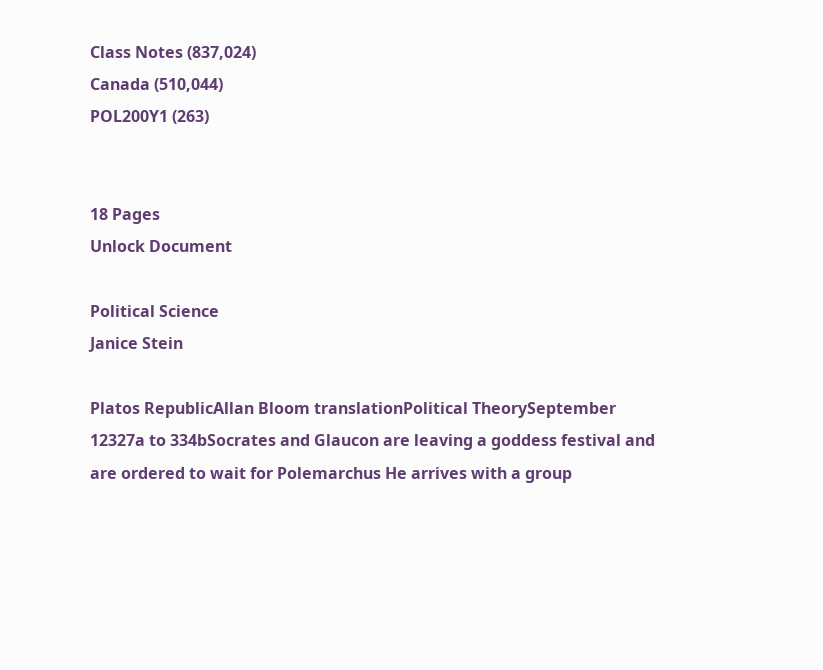Class Notes (837,024)
Canada (510,044)
POL200Y1 (263)


18 Pages
Unlock Document

Political Science
Janice Stein

Platos RepublicAllan Bloom translationPolitical TheorySeptember 12327a to 334bSocrates and Glaucon are leaving a goddess festival and are ordered to wait for Polemarchus He arrives with a group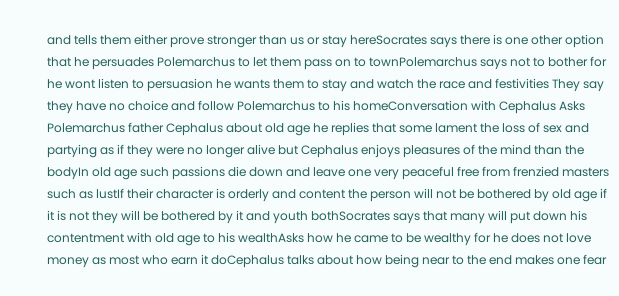and tells them either prove stronger than us or stay hereSocrates says there is one other option that he persuades Polemarchus to let them pass on to townPolemarchus says not to bother for he wont listen to persuasion he wants them to stay and watch the race and festivities They say they have no choice and follow Polemarchus to his homeConversation with Cephalus Asks Polemarchus father Cephalus about old age he replies that some lament the loss of sex and partying as if they were no longer alive but Cephalus enjoys pleasures of the mind than the bodyIn old age such passions die down and leave one very peaceful free from frenzied masters such as lustIf their character is orderly and content the person will not be bothered by old age if it is not they will be bothered by it and youth bothSocrates says that many will put down his contentment with old age to his wealthAsks how he came to be wealthy for he does not love money as most who earn it doCephalus talks about how being near to the end makes one fear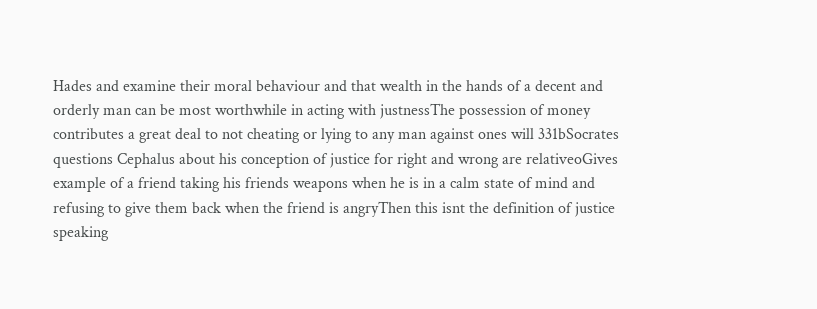Hades and examine their moral behaviour and that wealth in the hands of a decent and orderly man can be most worthwhile in acting with justnessThe possession of money contributes a great deal to not cheating or lying to any man against ones will 331bSocrates questions Cephalus about his conception of justice for right and wrong are relativeoGives example of a friend taking his friends weapons when he is in a calm state of mind and refusing to give them back when the friend is angryThen this isnt the definition of justice speaking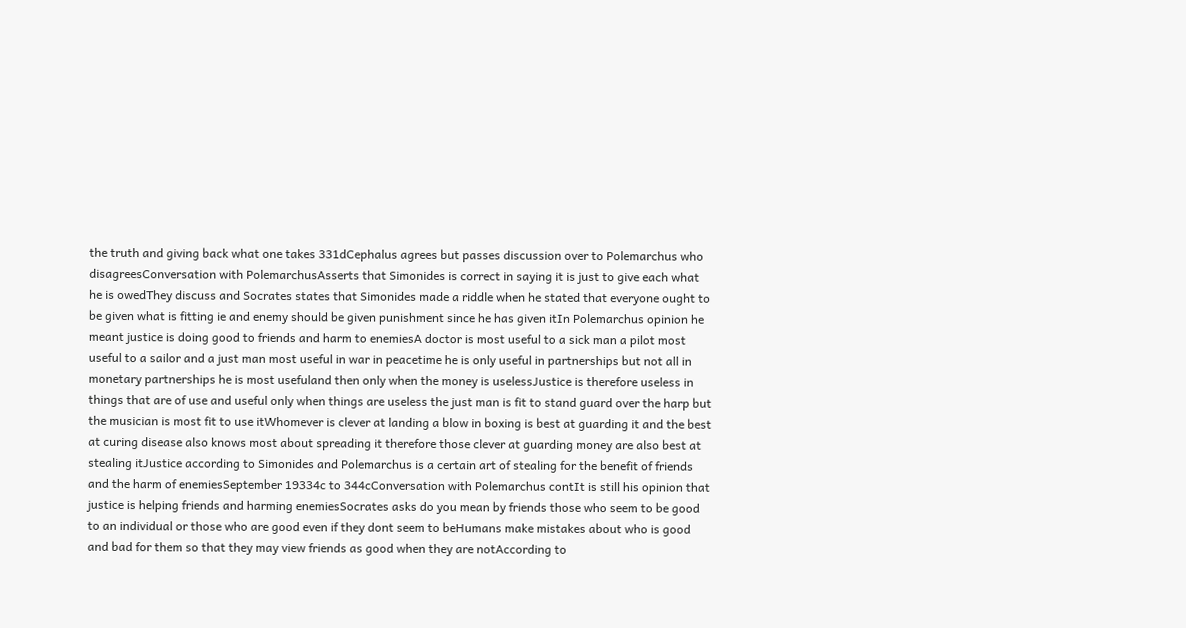the truth and giving back what one takes 331dCephalus agrees but passes discussion over to Polemarchus who disagreesConversation with PolemarchusAsserts that Simonides is correct in saying it is just to give each what he is owedThey discuss and Socrates states that Simonides made a riddle when he stated that everyone ought to be given what is fitting ie and enemy should be given punishment since he has given itIn Polemarchus opinion he meant justice is doing good to friends and harm to enemiesA doctor is most useful to a sick man a pilot most useful to a sailor and a just man most useful in war in peacetime he is only useful in partnerships but not all in monetary partnerships he is most usefuland then only when the money is uselessJustice is therefore useless in things that are of use and useful only when things are useless the just man is fit to stand guard over the harp but the musician is most fit to use itWhomever is clever at landing a blow in boxing is best at guarding it and the best at curing disease also knows most about spreading it therefore those clever at guarding money are also best at stealing itJustice according to Simonides and Polemarchus is a certain art of stealing for the benefit of friends and the harm of enemiesSeptember 19334c to 344cConversation with Polemarchus contIt is still his opinion that justice is helping friends and harming enemiesSocrates asks do you mean by friends those who seem to be good to an individual or those who are good even if they dont seem to beHumans make mistakes about who is good and bad for them so that they may view friends as good when they are notAccording to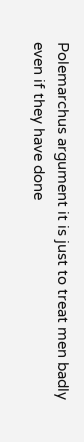Polemarchus argument it is just to treat men badly even if they have done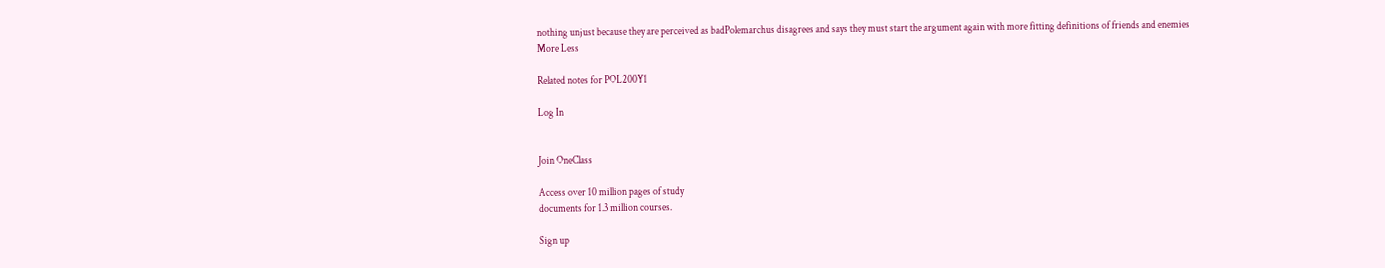nothing unjust because they are perceived as badPolemarchus disagrees and says they must start the argument again with more fitting definitions of friends and enemies
More Less

Related notes for POL200Y1

Log In


Join OneClass

Access over 10 million pages of study
documents for 1.3 million courses.

Sign up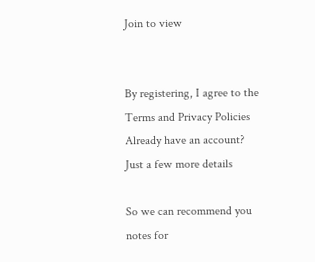Join to view


By registering, I agree to the Terms and Privacy Policies
Already have an account?
Just a few more details

So we can recommend you notes for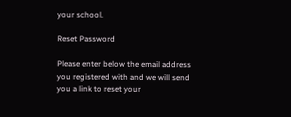your school.

Reset Password

Please enter below the email address you registered with and we will send you a link to reset your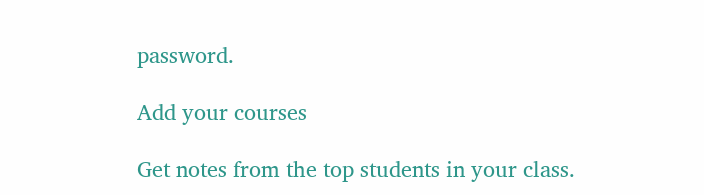password.

Add your courses

Get notes from the top students in your class.